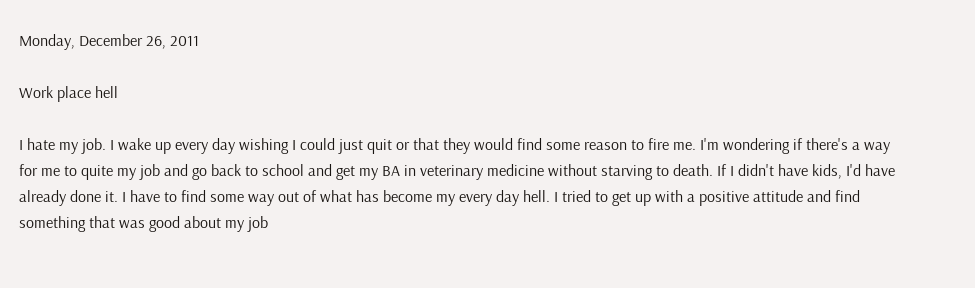Monday, December 26, 2011

Work place hell

I hate my job. I wake up every day wishing I could just quit or that they would find some reason to fire me. I'm wondering if there's a way for me to quite my job and go back to school and get my BA in veterinary medicine without starving to death. If I didn't have kids, I'd have already done it. I have to find some way out of what has become my every day hell. I tried to get up with a positive attitude and find something that was good about my job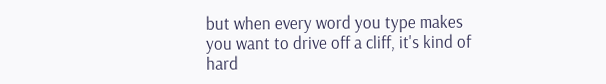but when every word you type makes you want to drive off a cliff, it's kind of hard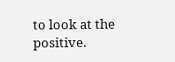to look at the positive.